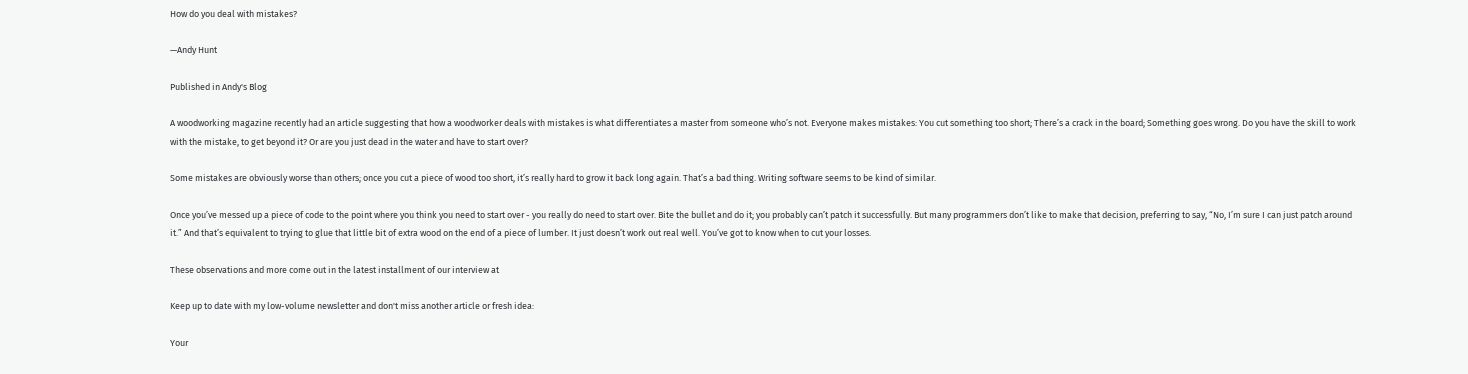How do you deal with mistakes?

—Andy Hunt

Published in Andy's Blog

A woodworking magazine recently had an article suggesting that how a woodworker deals with mistakes is what differentiates a master from someone who’s not. Everyone makes mistakes: You cut something too short; There’s a crack in the board; Something goes wrong. Do you have the skill to work with the mistake, to get beyond it? Or are you just dead in the water and have to start over?

Some mistakes are obviously worse than others; once you cut a piece of wood too short, it’s really hard to grow it back long again. That’s a bad thing. Writing software seems to be kind of similar.

Once you’ve messed up a piece of code to the point where you think you need to start over - you really do need to start over. Bite the bullet and do it; you probably can’t patch it successfully. But many programmers don’t like to make that decision, preferring to say, “No, I’m sure I can just patch around it.” And that’s equivalent to trying to glue that little bit of extra wood on the end of a piece of lumber. It just doesn’t work out real well. You’ve got to know when to cut your losses.

These observations and more come out in the latest installment of our interview at

Keep up to date with my low-volume newsletter and don't miss another article or fresh idea:

Your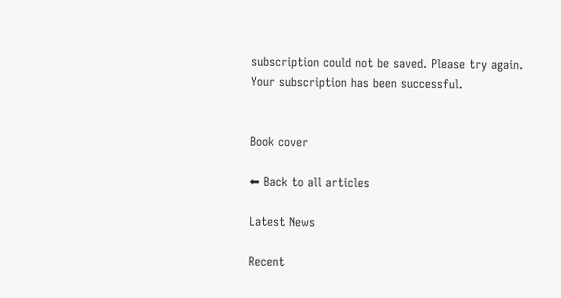subscription could not be saved. Please try again.
Your subscription has been successful.


Book cover

⬅ Back to all articles

Latest News

Recent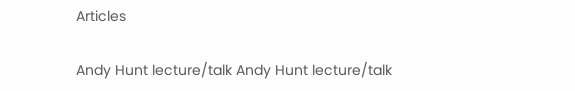Articles

Andy Hunt lecture/talk Andy Hunt lecture/talk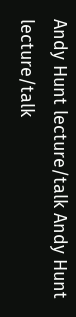Andy Hunt lecture/talk Andy Hunt lecture/talk